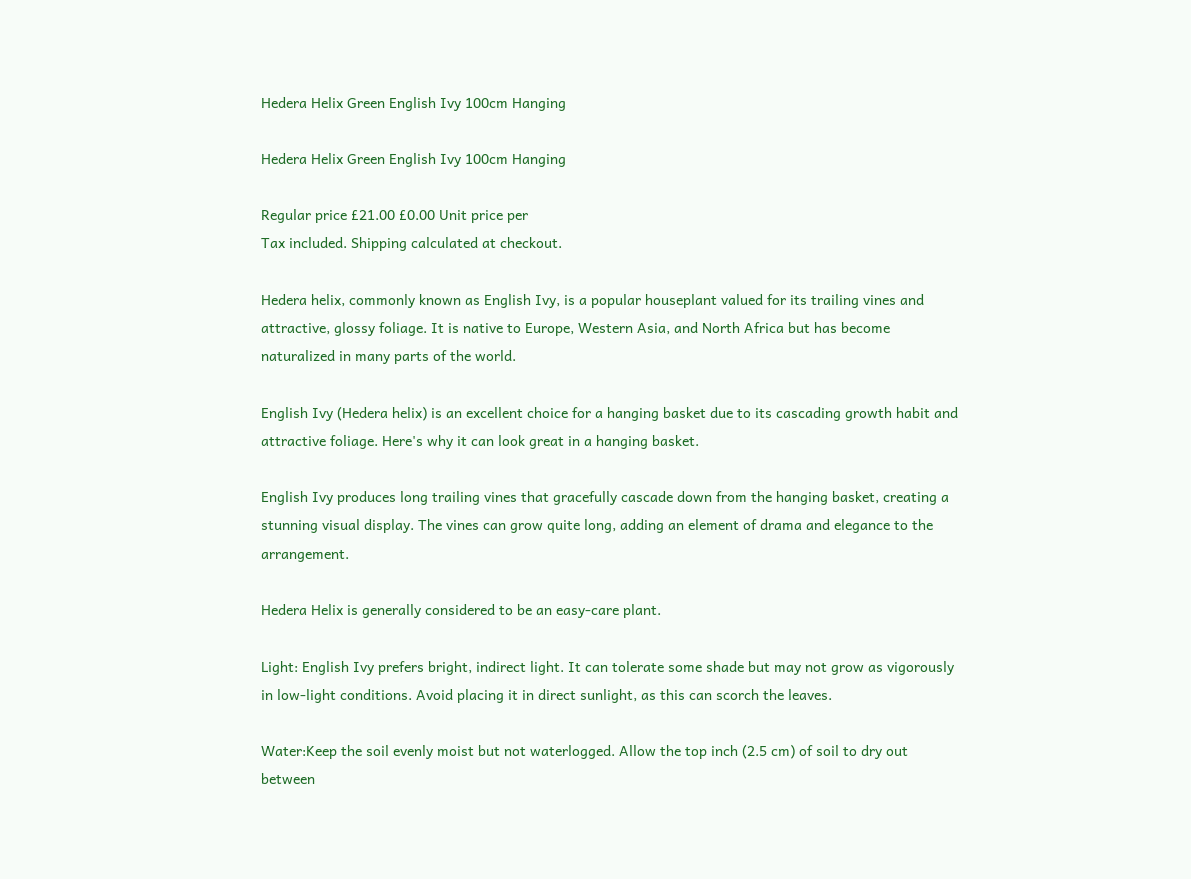Hedera Helix Green English Ivy 100cm Hanging

Hedera Helix Green English Ivy 100cm Hanging

Regular price £21.00 £0.00 Unit price per
Tax included. Shipping calculated at checkout.

Hedera helix, commonly known as English Ivy, is a popular houseplant valued for its trailing vines and attractive, glossy foliage. It is native to Europe, Western Asia, and North Africa but has become naturalized in many parts of the world.

English Ivy (Hedera helix) is an excellent choice for a hanging basket due to its cascading growth habit and attractive foliage. Here's why it can look great in a hanging basket.

English Ivy produces long trailing vines that gracefully cascade down from the hanging basket, creating a stunning visual display. The vines can grow quite long, adding an element of drama and elegance to the arrangement.

Hedera Helix is generally considered to be an easy-care plant.

Light: English Ivy prefers bright, indirect light. It can tolerate some shade but may not grow as vigorously in low-light conditions. Avoid placing it in direct sunlight, as this can scorch the leaves.

Water:Keep the soil evenly moist but not waterlogged. Allow the top inch (2.5 cm) of soil to dry out between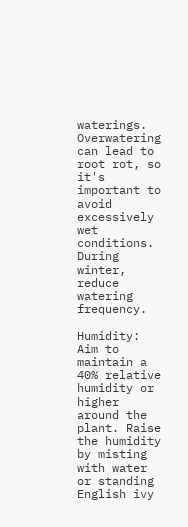waterings. Overwatering can lead to root rot, so it's important to avoid excessively wet conditions. During winter, reduce watering frequency.

Humidity: Aim to maintain a 40% relative humidity or higher around the plant. Raise the humidity by misting with water or standing English ivy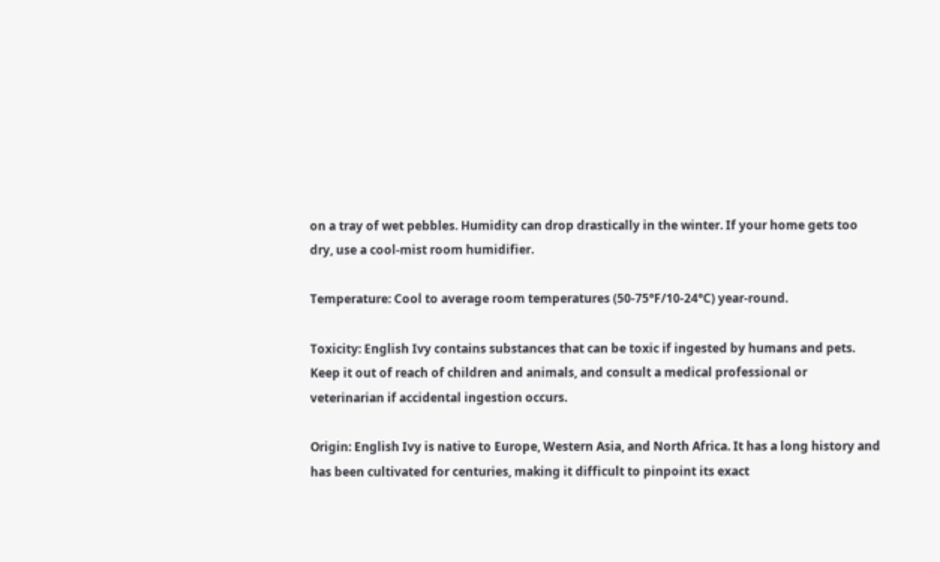on a tray of wet pebbles. Humidity can drop drastically in the winter. If your home gets too dry, use a cool-mist room humidifier.

Temperature: Cool to average room temperatures (50-75°F/10-24°C) year-round.

Toxicity: English Ivy contains substances that can be toxic if ingested by humans and pets. Keep it out of reach of children and animals, and consult a medical professional or veterinarian if accidental ingestion occurs.

Origin: English Ivy is native to Europe, Western Asia, and North Africa. It has a long history and has been cultivated for centuries, making it difficult to pinpoint its exact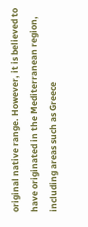original native range. However, it is believed to have originated in the Mediterranean region, including areas such as Greece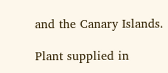and the Canary Islands.

Plant supplied in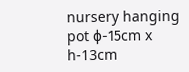nursery hanging pot ϕ-15cm x h-13cm